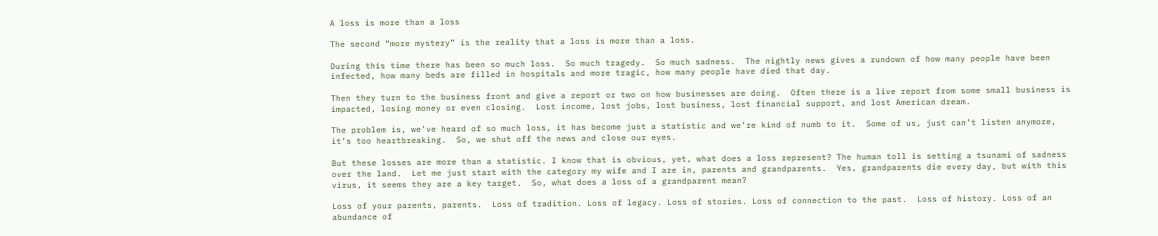A loss is more than a loss

The second “more mystery” is the reality that a loss is more than a loss.

During this time there has been so much loss.  So much tragedy.  So much sadness.  The nightly news gives a rundown of how many people have been infected, how many beds are filled in hospitals and more tragic, how many people have died that day.

Then they turn to the business front and give a report or two on how businesses are doing.  Often there is a live report from some small business is impacted, losing money or even closing.  Lost income, lost jobs, lost business, lost financial support, and lost American dream.

The problem is, we’ve heard of so much loss, it has become just a statistic and we’re kind of numb to it.  Some of us, just can’t listen anymore, it’s too heartbreaking.  So, we shut off the news and close our eyes.

But these losses are more than a statistic. I know that is obvious, yet, what does a loss represent? The human toll is setting a tsunami of sadness over the land.  Let me just start with the category my wife and I are in, parents and grandparents.  Yes, grandparents die every day, but with this virus, it seems they are a key target.  So, what does a loss of a grandparent mean?

Loss of your parents, parents.  Loss of tradition. Loss of legacy. Loss of stories. Loss of connection to the past.  Loss of history. Loss of an abundance of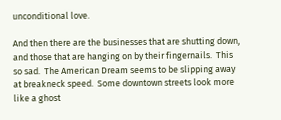unconditional love.

And then there are the businesses that are shutting down, and those that are hanging on by their fingernails.  This so sad.  The American Dream seems to be slipping away at breakneck speed.  Some downtown streets look more like a ghost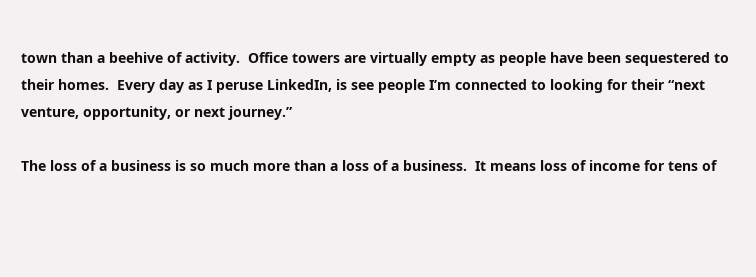town than a beehive of activity.  Office towers are virtually empty as people have been sequestered to their homes.  Every day as I peruse LinkedIn, is see people I’m connected to looking for their “next venture, opportunity, or next journey.”

The loss of a business is so much more than a loss of a business.  It means loss of income for tens of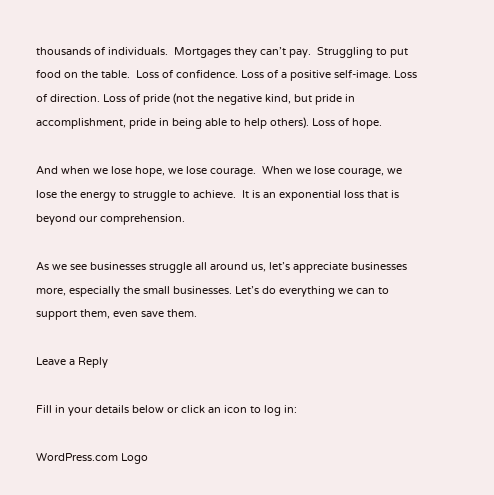thousands of individuals.  Mortgages they can’t pay.  Struggling to put food on the table.  Loss of confidence. Loss of a positive self-image. Loss of direction. Loss of pride (not the negative kind, but pride in accomplishment, pride in being able to help others). Loss of hope.

And when we lose hope, we lose courage.  When we lose courage, we lose the energy to struggle to achieve.  It is an exponential loss that is beyond our comprehension.

As we see businesses struggle all around us, let’s appreciate businesses more, especially the small businesses. Let’s do everything we can to support them, even save them.

Leave a Reply

Fill in your details below or click an icon to log in:

WordPress.com Logo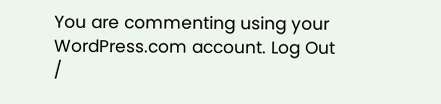You are commenting using your WordPress.com account. Log Out /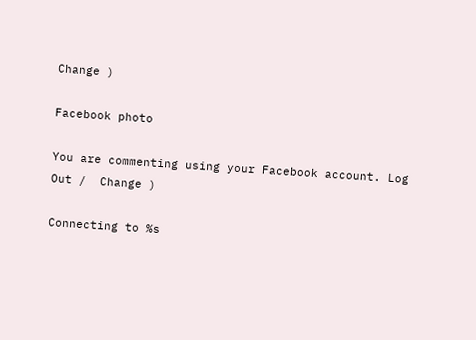Change )

Facebook photo

You are commenting using your Facebook account. Log Out /  Change )

Connecting to %s